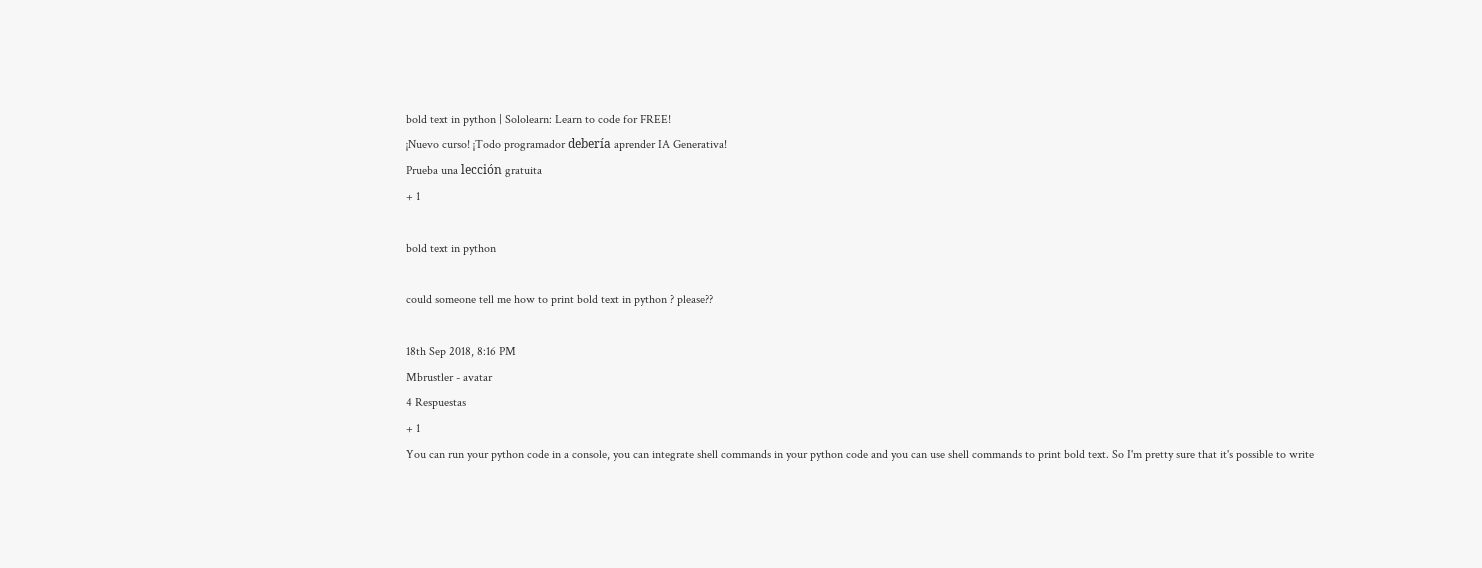bold text in python | Sololearn: Learn to code for FREE!
¡Nuevo curso! ¡Todo programador debería aprender IA Generativa!
Prueba una lección gratuita
+ 1

bold text in python

could someone tell me how to print bold text in python ? please??

18th Sep 2018, 8:16 PM
Mbrustler - avatar
4 Respuestas
+ 1
You can run your python code in a console, you can integrate shell commands in your python code and you can use shell commands to print bold text. So I'm pretty sure that it's possible to write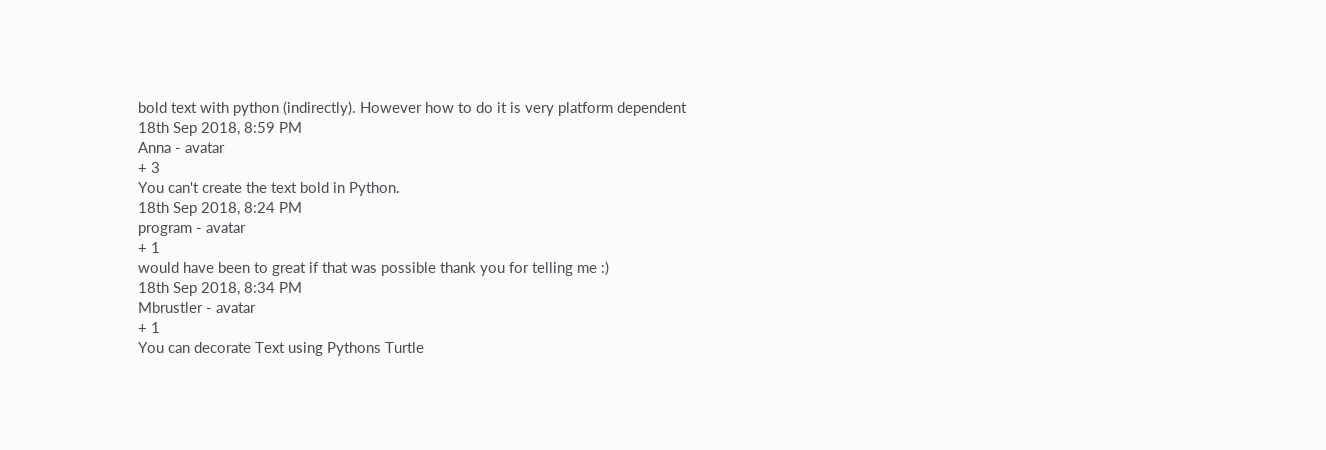bold text with python (indirectly). However how to do it is very platform dependent
18th Sep 2018, 8:59 PM
Anna - avatar
+ 3
You can't create the text bold in Python.
18th Sep 2018, 8:24 PM
program - avatar
+ 1
would have been to great if that was possible thank you for telling me :)
18th Sep 2018, 8:34 PM
Mbrustler - avatar
+ 1
You can decorate Text using Pythons Turtle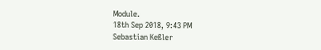Module.
18th Sep 2018, 9:43 PM
Sebastian Keßler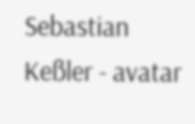Sebastian Keßler - avatar